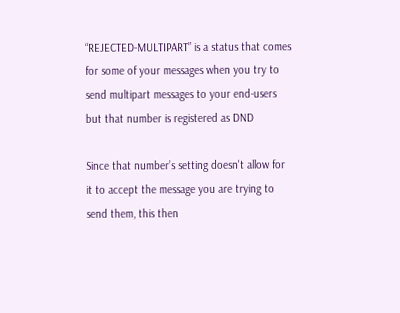“REJECTED-MULTIPART” is a status that comes for some of your messages when you try to send multipart messages to your end-users but that number is registered as DND

Since that number’s setting doesn't allow for it to accept the message you are trying to send them, this then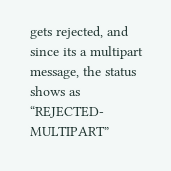gets rejected, and since its a multipart message, the status shows as “REJECTED-MULTIPART”